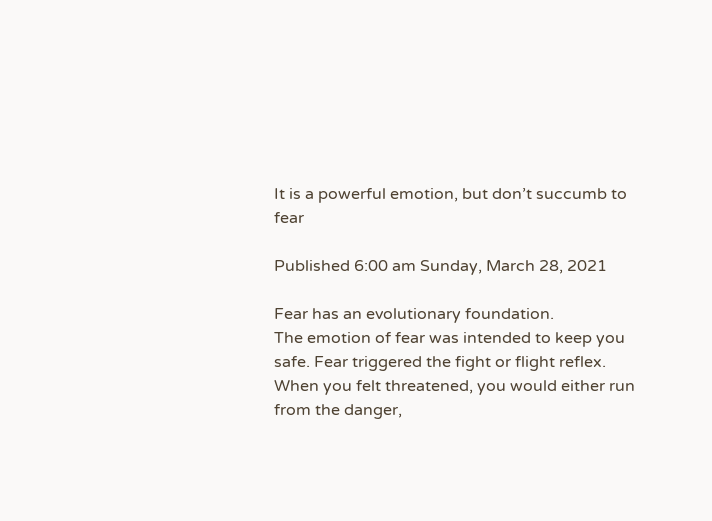It is a powerful emotion, but don’t succumb to fear

Published 6:00 am Sunday, March 28, 2021

Fear has an evolutionary foundation.
The emotion of fear was intended to keep you safe. Fear triggered the fight or flight reflex.
When you felt threatened, you would either run from the danger,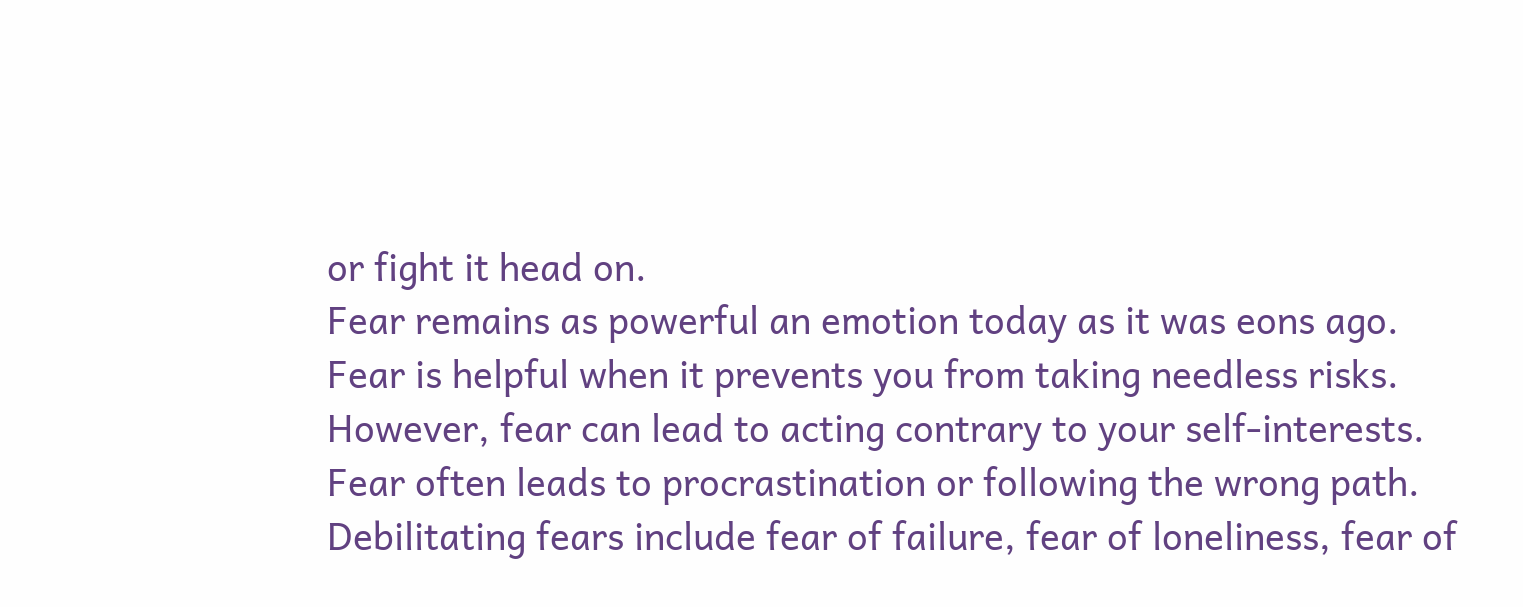or fight it head on.
Fear remains as powerful an emotion today as it was eons ago.
Fear is helpful when it prevents you from taking needless risks.
However, fear can lead to acting contrary to your self-interests.
Fear often leads to procrastination or following the wrong path.
Debilitating fears include fear of failure, fear of loneliness, fear of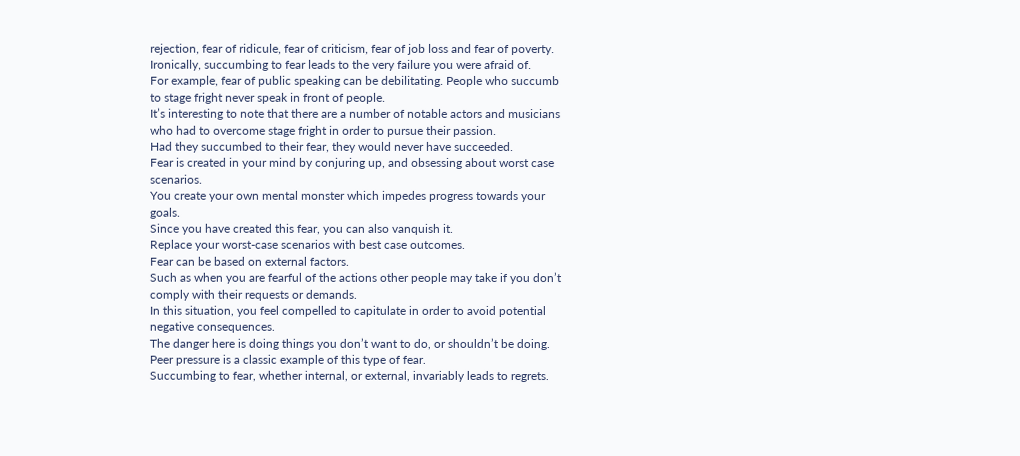rejection, fear of ridicule, fear of criticism, fear of job loss and fear of poverty.
Ironically, succumbing to fear leads to the very failure you were afraid of.
For example, fear of public speaking can be debilitating. People who succumb to stage fright never speak in front of people.
It’s interesting to note that there are a number of notable actors and musicians who had to overcome stage fright in order to pursue their passion.
Had they succumbed to their fear, they would never have succeeded.
Fear is created in your mind by conjuring up, and obsessing about worst case scenarios.
You create your own mental monster which impedes progress towards your goals.
Since you have created this fear, you can also vanquish it.
Replace your worst-case scenarios with best case outcomes.
Fear can be based on external factors.
Such as when you are fearful of the actions other people may take if you don’t comply with their requests or demands.
In this situation, you feel compelled to capitulate in order to avoid potential negative consequences.
The danger here is doing things you don’t want to do, or shouldn’t be doing.
Peer pressure is a classic example of this type of fear.
Succumbing to fear, whether internal, or external, invariably leads to regrets.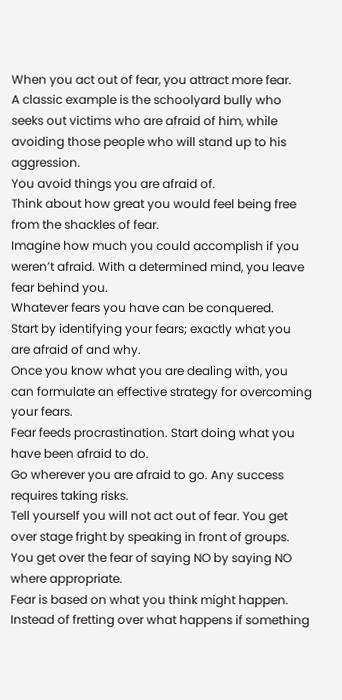When you act out of fear, you attract more fear.
A classic example is the schoolyard bully who seeks out victims who are afraid of him, while avoiding those people who will stand up to his aggression.
You avoid things you are afraid of.
Think about how great you would feel being free from the shackles of fear.
Imagine how much you could accomplish if you weren’t afraid. With a determined mind, you leave fear behind you.
Whatever fears you have can be conquered.
Start by identifying your fears; exactly what you are afraid of and why.
Once you know what you are dealing with, you can formulate an effective strategy for overcoming your fears.
Fear feeds procrastination. Start doing what you have been afraid to do.
Go wherever you are afraid to go. Any success requires taking risks.
Tell yourself you will not act out of fear. You get over stage fright by speaking in front of groups.
You get over the fear of saying NO by saying NO where appropriate.
Fear is based on what you think might happen.
Instead of fretting over what happens if something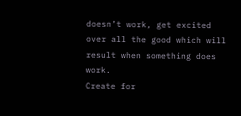doesn’t work, get excited over all the good which will result when something does work.
Create for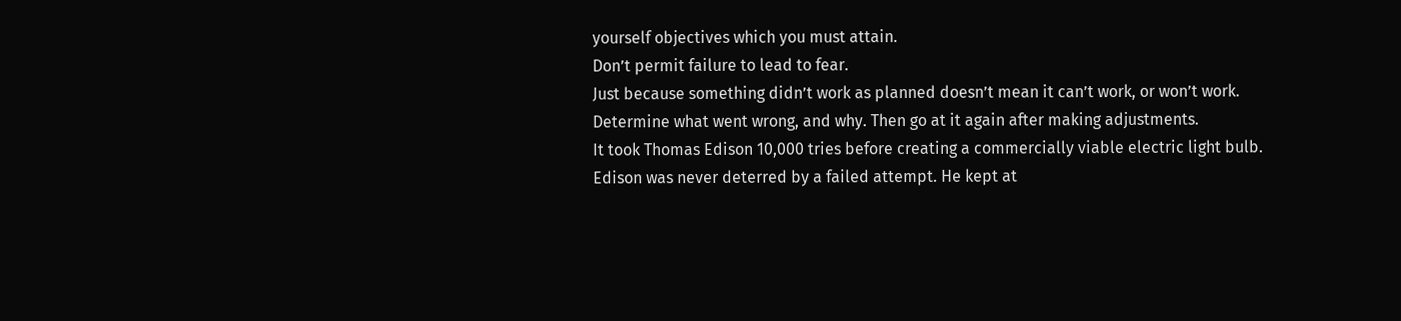yourself objectives which you must attain.
Don’t permit failure to lead to fear.
Just because something didn’t work as planned doesn’t mean it can’t work, or won’t work.
Determine what went wrong, and why. Then go at it again after making adjustments.
It took Thomas Edison 10,000 tries before creating a commercially viable electric light bulb.
Edison was never deterred by a failed attempt. He kept at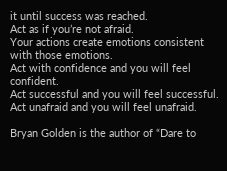it until success was reached.
Act as if you’re not afraid.
Your actions create emotions consistent with those emotions.
Act with confidence and you will feel confident.
Act successful and you will feel successful.
Act unafraid and you will feel unafraid.

Bryan Golden is the author of “Dare to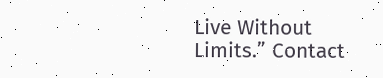Live Without Limits.” Contact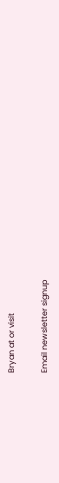Bryan at or visit

Email newsletter signup